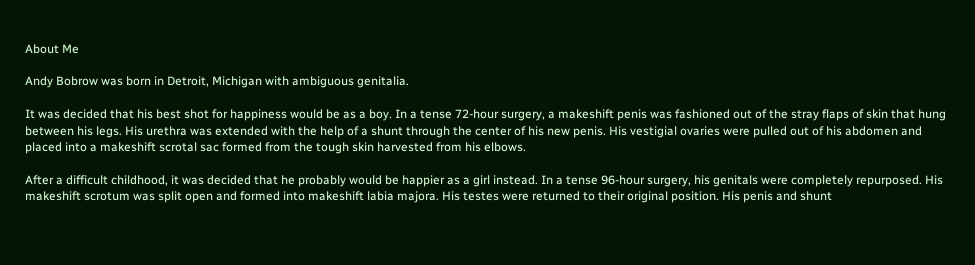About Me

Andy Bobrow was born in Detroit, Michigan with ambiguous genitalia.

It was decided that his best shot for happiness would be as a boy. In a tense 72-hour surgery, a makeshift penis was fashioned out of the stray flaps of skin that hung between his legs. His urethra was extended with the help of a shunt through the center of his new penis. His vestigial ovaries were pulled out of his abdomen and placed into a makeshift scrotal sac formed from the tough skin harvested from his elbows.

After a difficult childhood, it was decided that he probably would be happier as a girl instead. In a tense 96-hour surgery, his genitals were completely repurposed. His makeshift scrotum was split open and formed into makeshift labia majora. His testes were returned to their original position. His penis and shunt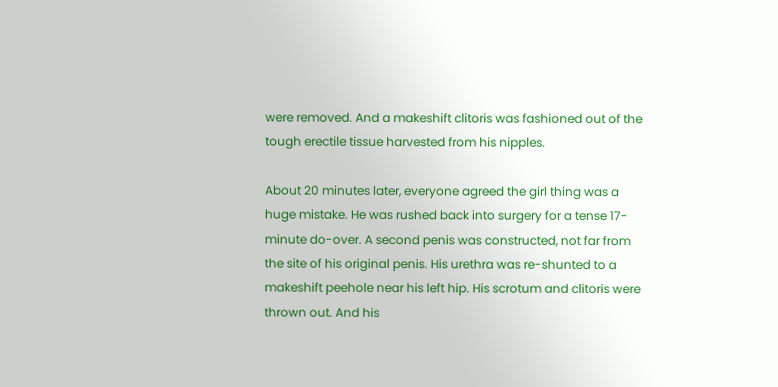were removed. And a makeshift clitoris was fashioned out of the tough erectile tissue harvested from his nipples.

About 20 minutes later, everyone agreed the girl thing was a huge mistake. He was rushed back into surgery for a tense 17-minute do-over. A second penis was constructed, not far from the site of his original penis. His urethra was re-shunted to a makeshift peehole near his left hip. His scrotum and clitoris were thrown out. And his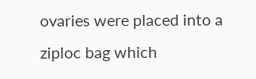ovaries were placed into a ziploc bag which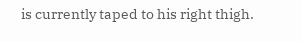is currently taped to his right thigh.